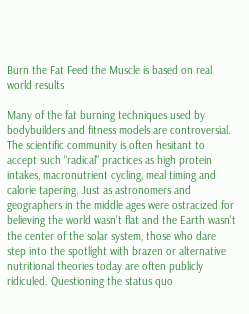Burn the Fat Feed the Muscle is based on real world results

Many of the fat burning techniques used by bodybuilders and fitness models are controversial. The scientific community is often hesitant to accept such "radical" practices as high protein intakes, macronutrient cycling, meal timing and calorie tapering. Just as astronomers and geographers in the middle ages were ostracized for believing the world wasn't flat and the Earth wasn't the center of the solar system, those who dare step into the spotlight with brazen or alternative nutritional theories today are often publicly ridiculed. Questioning the status quo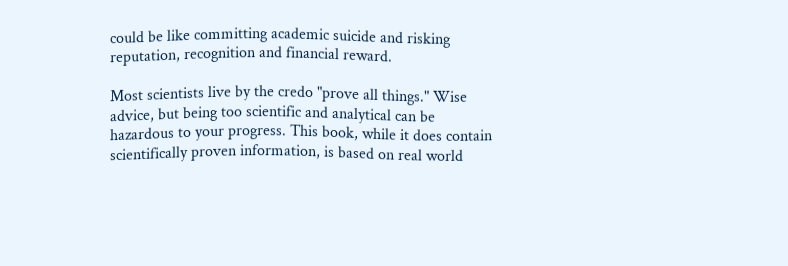could be like committing academic suicide and risking reputation, recognition and financial reward.

Most scientists live by the credo "prove all things." Wise advice, but being too scientific and analytical can be hazardous to your progress. This book, while it does contain scientifically proven information, is based on real world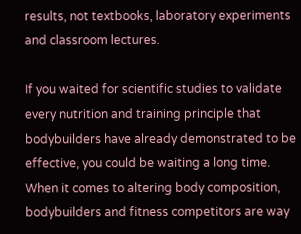results, not textbooks, laboratory experiments and classroom lectures.

If you waited for scientific studies to validate every nutrition and training principle that bodybuilders have already demonstrated to be effective, you could be waiting a long time. When it comes to altering body composition, bodybuilders and fitness competitors are way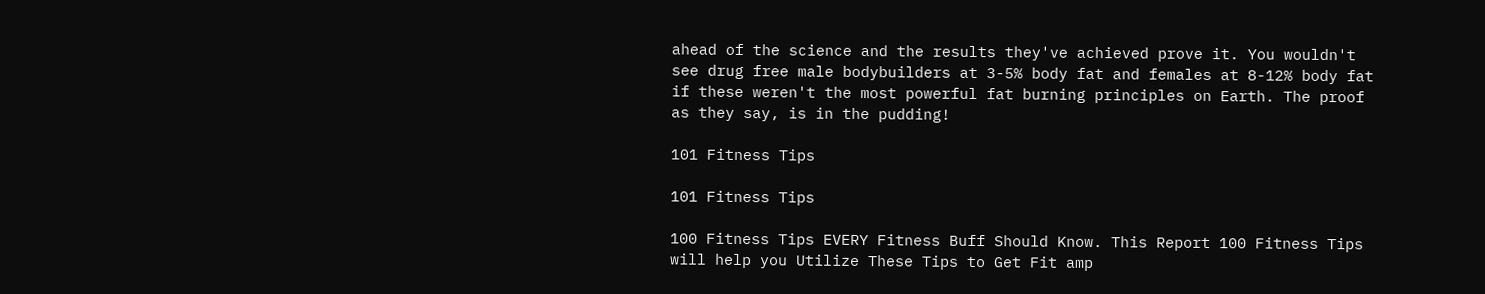ahead of the science and the results they've achieved prove it. You wouldn't see drug free male bodybuilders at 3-5% body fat and females at 8-12% body fat if these weren't the most powerful fat burning principles on Earth. The proof as they say, is in the pudding!

101 Fitness Tips

101 Fitness Tips

100 Fitness Tips EVERY Fitness Buff Should Know. This Report 100 Fitness Tips will help you Utilize These Tips to Get Fit amp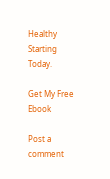Healthy Starting Today.

Get My Free Ebook

Post a comment